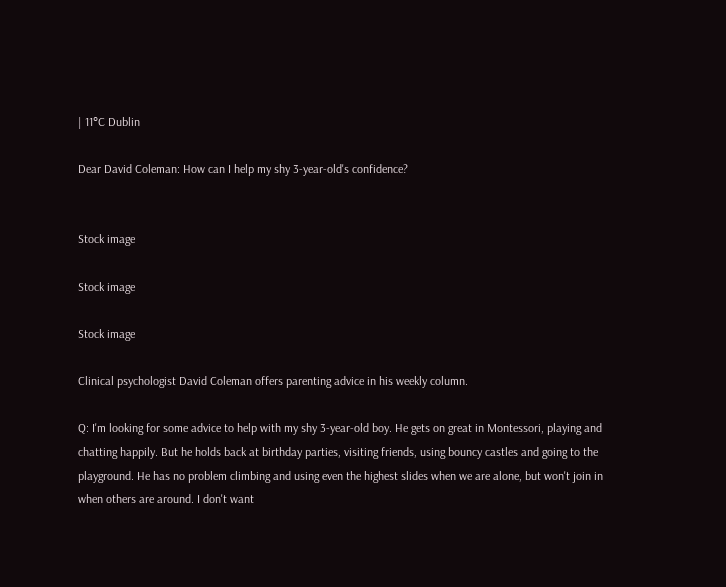| 11°C Dublin

Dear David Coleman: How can I help my shy 3-year-old's confidence?


Stock image

Stock image

Stock image

Clinical psychologist David Coleman offers parenting advice in his weekly column.

Q: I'm looking for some advice to help with my shy 3-year-old boy. He gets on great in Montessori, playing and chatting happily. But he holds back at birthday parties, visiting friends, using bouncy castles and going to the playground. He has no problem climbing and using even the highest slides when we are alone, but won't join in when others are around. I don't want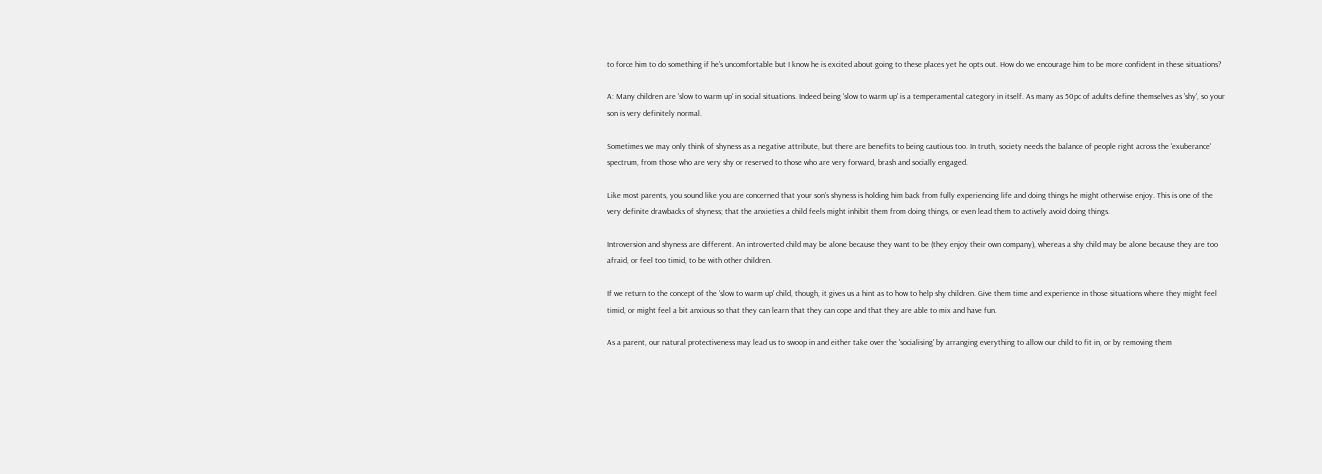to force him to do something if he's uncomfortable but I know he is excited about going to these places yet he opts out. How do we encourage him to be more confident in these situations?

A: Many children are 'slow to warm up' in social situations. Indeed being 'slow to warm up' is a temperamental category in itself. As many as 50pc of adults define themselves as 'shy', so your son is very definitely normal.

Sometimes we may only think of shyness as a negative attribute, but there are benefits to being cautious too. In truth, society needs the balance of people right across the 'exuberance' spectrum, from those who are very shy or reserved to those who are very forward, brash and socially engaged.

Like most parents, you sound like you are concerned that your son's shyness is holding him back from fully experiencing life and doing things he might otherwise enjoy. This is one of the very definite drawbacks of shyness; that the anxieties a child feels might inhibit them from doing things, or even lead them to actively avoid doing things.

Introversion and shyness are different. An introverted child may be alone because they want to be (they enjoy their own company), whereas a shy child may be alone because they are too afraid, or feel too timid, to be with other children.

If we return to the concept of the 'slow to warm up' child, though, it gives us a hint as to how to help shy children. Give them time and experience in those situations where they might feel timid, or might feel a bit anxious so that they can learn that they can cope and that they are able to mix and have fun.

As a parent, our natural protectiveness may lead us to swoop in and either take over the 'socialising' by arranging everything to allow our child to fit in, or by removing them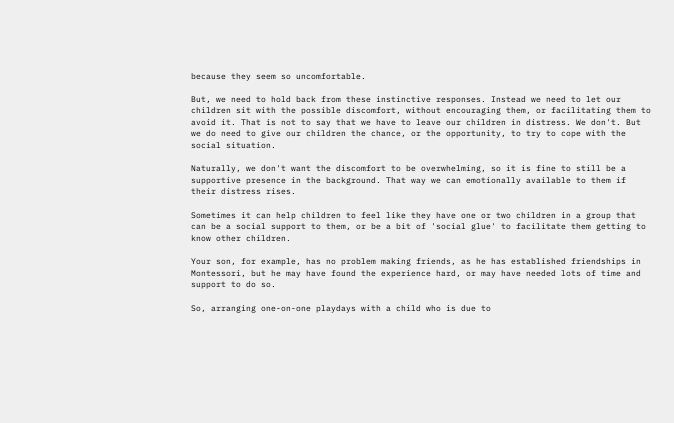because they seem so uncomfortable.

But, we need to hold back from these instinctive responses. Instead we need to let our children sit with the possible discomfort, without encouraging them, or facilitating them to avoid it. That is not to say that we have to leave our children in distress. We don't. But we do need to give our children the chance, or the opportunity, to try to cope with the social situation.

Naturally, we don't want the discomfort to be overwhelming, so it is fine to still be a supportive presence in the background. That way we can emotionally available to them if their distress rises.

Sometimes it can help children to feel like they have one or two children in a group that can be a social support to them, or be a bit of 'social glue' to facilitate them getting to know other children.

Your son, for example, has no problem making friends, as he has established friendships in Montessori, but he may have found the experience hard, or may have needed lots of time and support to do so.

So, arranging one-on-one playdays with a child who is due to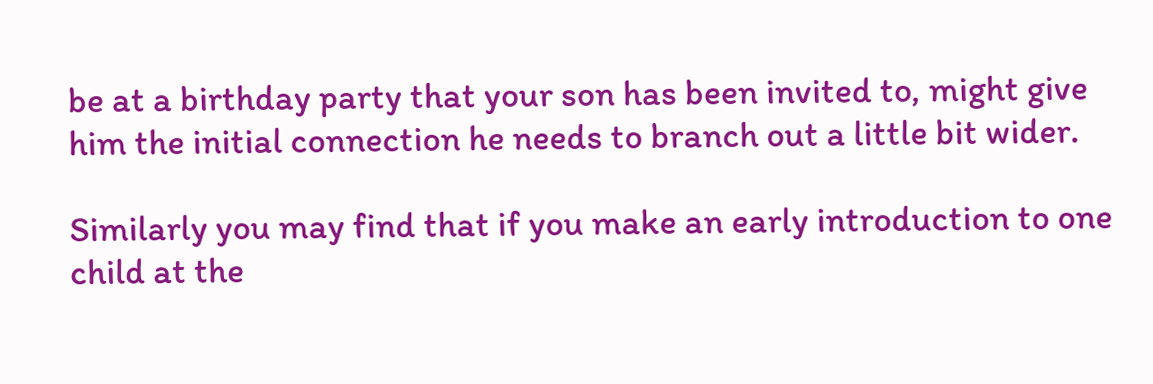be at a birthday party that your son has been invited to, might give him the initial connection he needs to branch out a little bit wider.

Similarly you may find that if you make an early introduction to one child at the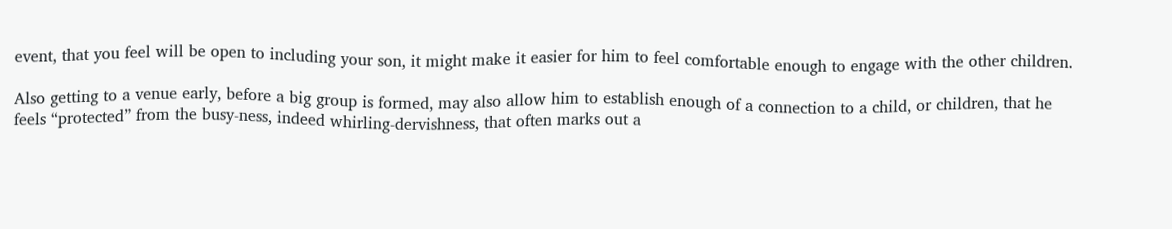event, that you feel will be open to including your son, it might make it easier for him to feel comfortable enough to engage with the other children.

Also getting to a venue early, before a big group is formed, may also allow him to establish enough of a connection to a child, or children, that he feels “protected” from the busy-ness, indeed whirling-dervishness, that often marks out a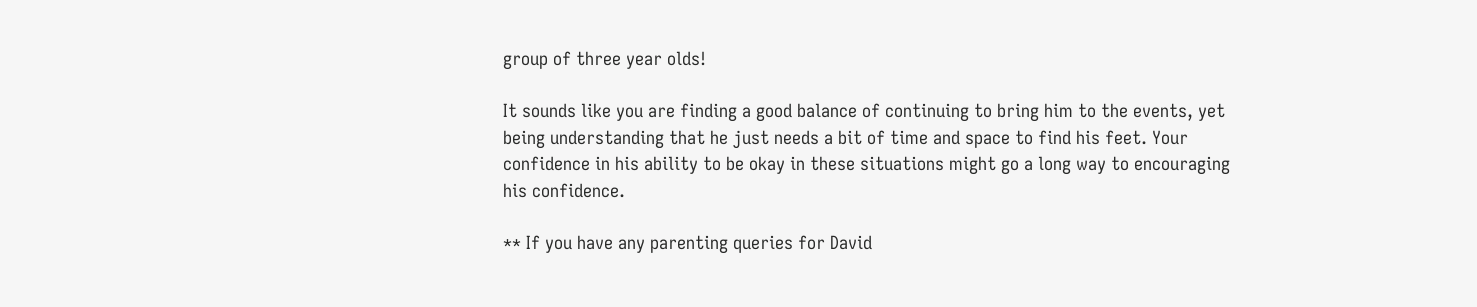group of three year olds!

It sounds like you are finding a good balance of continuing to bring him to the events, yet being understanding that he just needs a bit of time and space to find his feet. Your confidence in his ability to be okay in these situations might go a long way to encouraging his confidence.

** If you have any parenting queries for David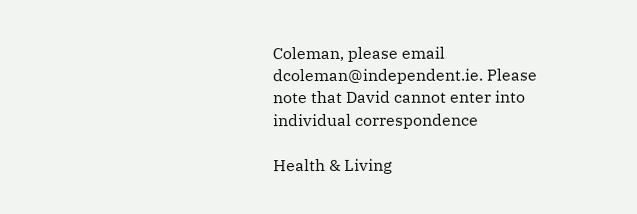Coleman, please email dcoleman@independent.ie. Please note that David cannot enter into individual correspondence

Health & Living